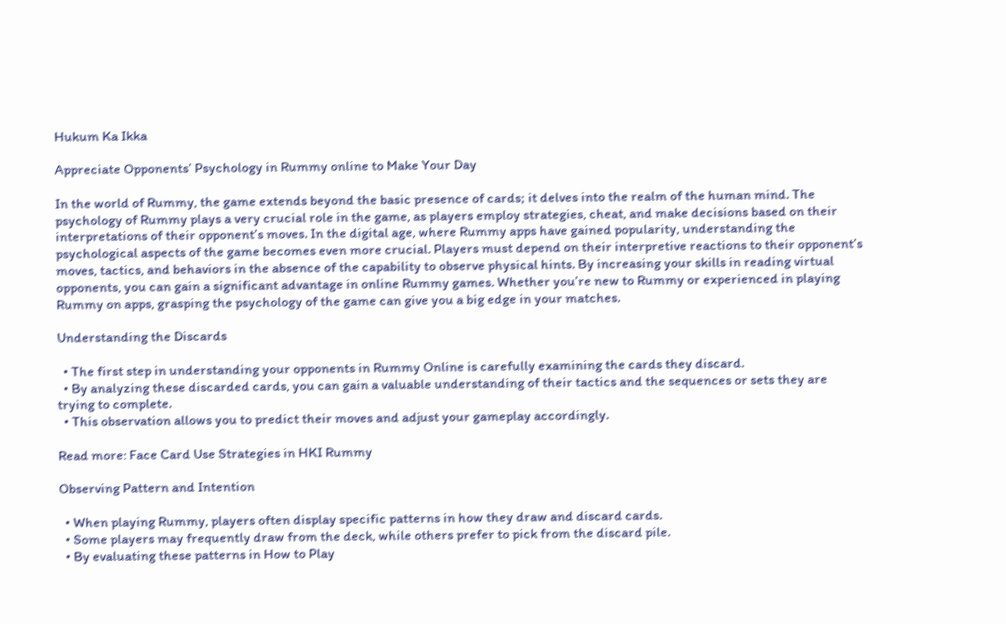Hukum Ka Ikka

Appreciate Opponents’ Psychology in Rummy online to Make Your Day

In the world of Rummy, the game extends beyond the basic presence of cards; it delves into the realm of the human mind. The psychology of Rummy plays a very crucial role in the game, as players employ strategies, cheat, and make decisions based on their interpretations of their opponent’s moves. In the digital age, where Rummy apps have gained popularity, understanding the psychological aspects of the game becomes even more crucial. Players must depend on their interpretive reactions to their opponent’s moves, tactics, and behaviors in the absence of the capability to observe physical hints. By increasing your skills in reading virtual opponents, you can gain a significant advantage in online Rummy games. Whether you’re new to Rummy or experienced in playing Rummy on apps, grasping the psychology of the game can give you a big edge in your matches.

Understanding the Discards

  • The first step in understanding your opponents in Rummy Online is carefully examining the cards they discard.
  • By analyzing these discarded cards, you can gain a valuable understanding of their tactics and the sequences or sets they are trying to complete.
  • This observation allows you to predict their moves and adjust your gameplay accordingly.

Read more: Face Card Use Strategies in HKI Rummy

Observing Pattern and Intention

  • When playing Rummy, players often display specific patterns in how they draw and discard cards.
  • Some players may frequently draw from the deck, while others prefer to pick from the discard pile.
  • By evaluating these patterns in How to Play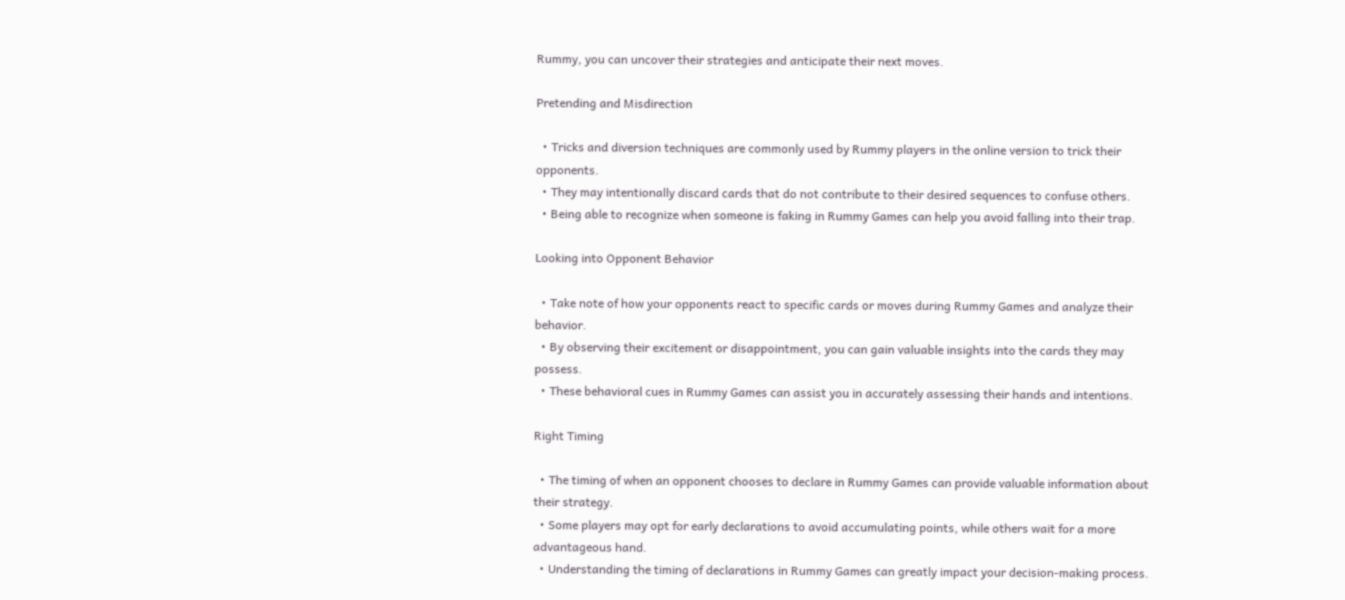Rummy, you can uncover their strategies and anticipate their next moves.

Pretending and Misdirection

  • Tricks and diversion techniques are commonly used by Rummy players in the online version to trick their opponents.
  • They may intentionally discard cards that do not contribute to their desired sequences to confuse others.
  • Being able to recognize when someone is faking in Rummy Games can help you avoid falling into their trap.

Looking into Opponent Behavior

  • Take note of how your opponents react to specific cards or moves during Rummy Games and analyze their behavior.
  • By observing their excitement or disappointment, you can gain valuable insights into the cards they may possess.
  • These behavioral cues in Rummy Games can assist you in accurately assessing their hands and intentions.

Right Timing

  • The timing of when an opponent chooses to declare in Rummy Games can provide valuable information about their strategy.
  • Some players may opt for early declarations to avoid accumulating points, while others wait for a more advantageous hand.
  • Understanding the timing of declarations in Rummy Games can greatly impact your decision-making process.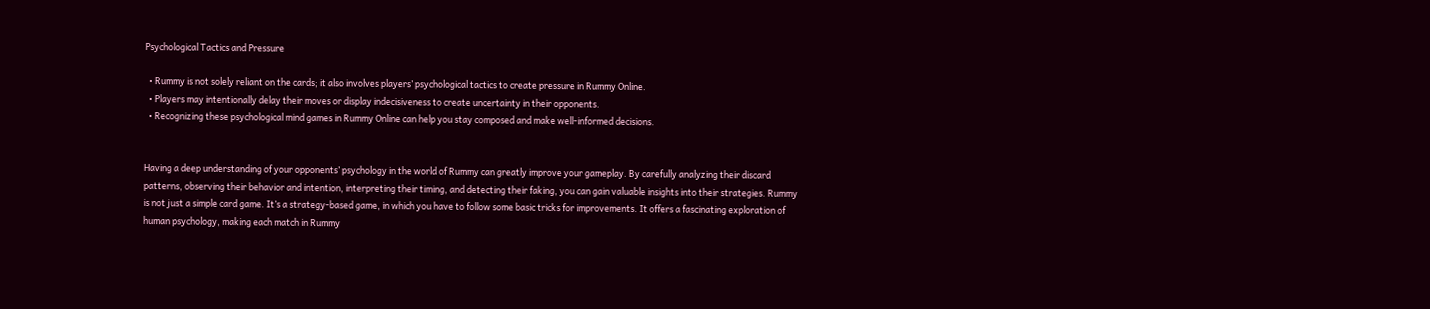Psychological Tactics and Pressure

  • Rummy is not solely reliant on the cards; it also involves players’ psychological tactics to create pressure in Rummy Online.
  • Players may intentionally delay their moves or display indecisiveness to create uncertainty in their opponents.
  • Recognizing these psychological mind games in Rummy Online can help you stay composed and make well-informed decisions.


Having a deep understanding of your opponents’ psychology in the world of Rummy can greatly improve your gameplay. By carefully analyzing their discard patterns, observing their behavior and intention, interpreting their timing, and detecting their faking, you can gain valuable insights into their strategies. Rummy is not just a simple card game. It’s a strategy-based game, in which you have to follow some basic tricks for improvements. It offers a fascinating exploration of human psychology, making each match in Rummy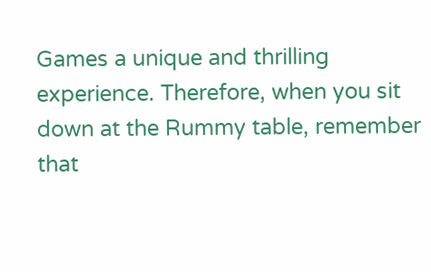Games a unique and thrilling experience. Therefore, when you sit down at the Rummy table, remember that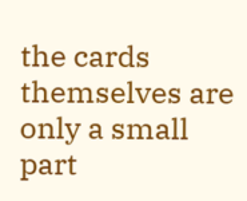the cards themselves are only a small part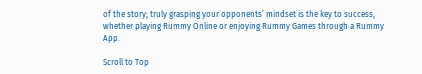of the story; truly grasping your opponents’ mindset is the key to success, whether playing Rummy Online or enjoying Rummy Games through a Rummy App.

Scroll to Top